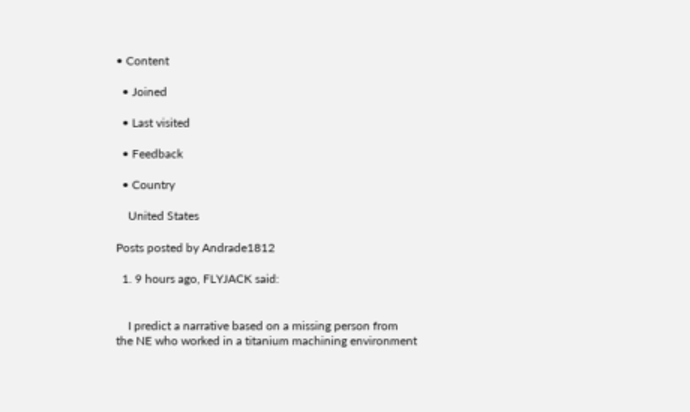• Content

  • Joined

  • Last visited

  • Feedback

  • Country

    United States

Posts posted by Andrade1812

  1. 9 hours ago, FLYJACK said:


    I predict a narrative based on a missing person from the NE who worked in a titanium machining environment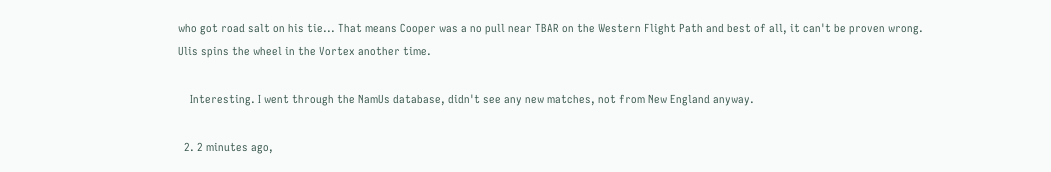who got road salt on his tie... That means Cooper was a no pull near TBAR on the Western Flight Path and best of all, it can't be proven wrong. Ulis spins the wheel in the Vortex another time.

    Interesting. I went through the NamUs database, didn't see any new matches, not from New England anyway.

  2. 2 minutes ago,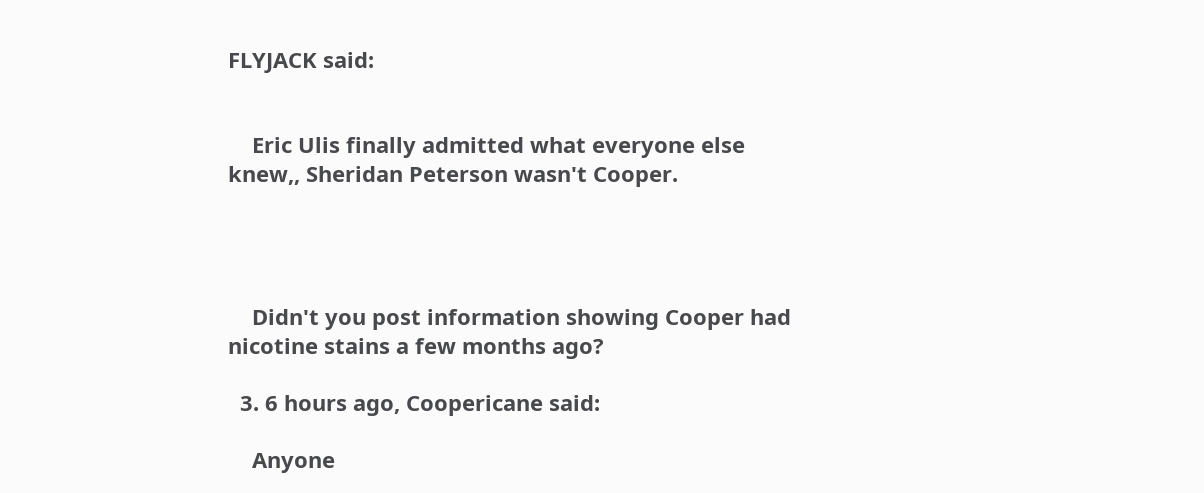FLYJACK said:


    Eric Ulis finally admitted what everyone else knew,, Sheridan Peterson wasn't Cooper.




    Didn't you post information showing Cooper had nicotine stains a few months ago?

  3. 6 hours ago, Coopericane said:

    Anyone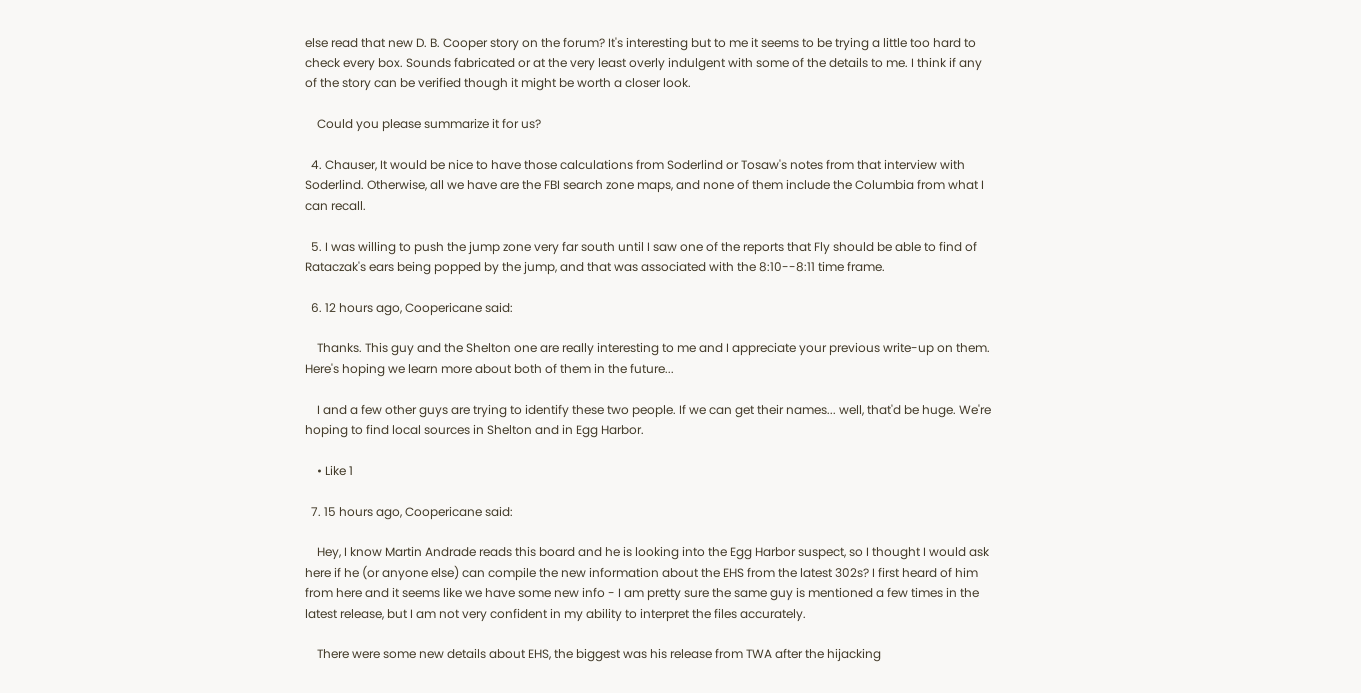else read that new D. B. Cooper story on the forum? It's interesting but to me it seems to be trying a little too hard to check every box. Sounds fabricated or at the very least overly indulgent with some of the details to me. I think if any of the story can be verified though it might be worth a closer look.

    Could you please summarize it for us?

  4. Chauser, It would be nice to have those calculations from Soderlind or Tosaw's notes from that interview with Soderlind. Otherwise, all we have are the FBI search zone maps, and none of them include the Columbia from what I can recall.

  5. I was willing to push the jump zone very far south until I saw one of the reports that Fly should be able to find of Rataczak's ears being popped by the jump, and that was associated with the 8:10--8:11 time frame.

  6. 12 hours ago, Coopericane said:

    Thanks. This guy and the Shelton one are really interesting to me and I appreciate your previous write-up on them. Here's hoping we learn more about both of them in the future...

    I and a few other guys are trying to identify these two people. If we can get their names... well, that'd be huge. We're hoping to find local sources in Shelton and in Egg Harbor.

    • Like 1

  7. 15 hours ago, Coopericane said:

    Hey, I know Martin Andrade reads this board and he is looking into the Egg Harbor suspect, so I thought I would ask here if he (or anyone else) can compile the new information about the EHS from the latest 302s? I first heard of him from here and it seems like we have some new info - I am pretty sure the same guy is mentioned a few times in the latest release, but I am not very confident in my ability to interpret the files accurately.

    There were some new details about EHS, the biggest was his release from TWA after the hijacking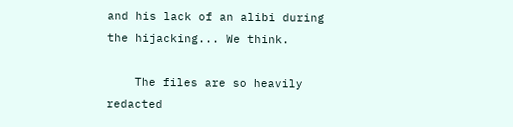and his lack of an alibi during the hijacking... We think.

    The files are so heavily redacted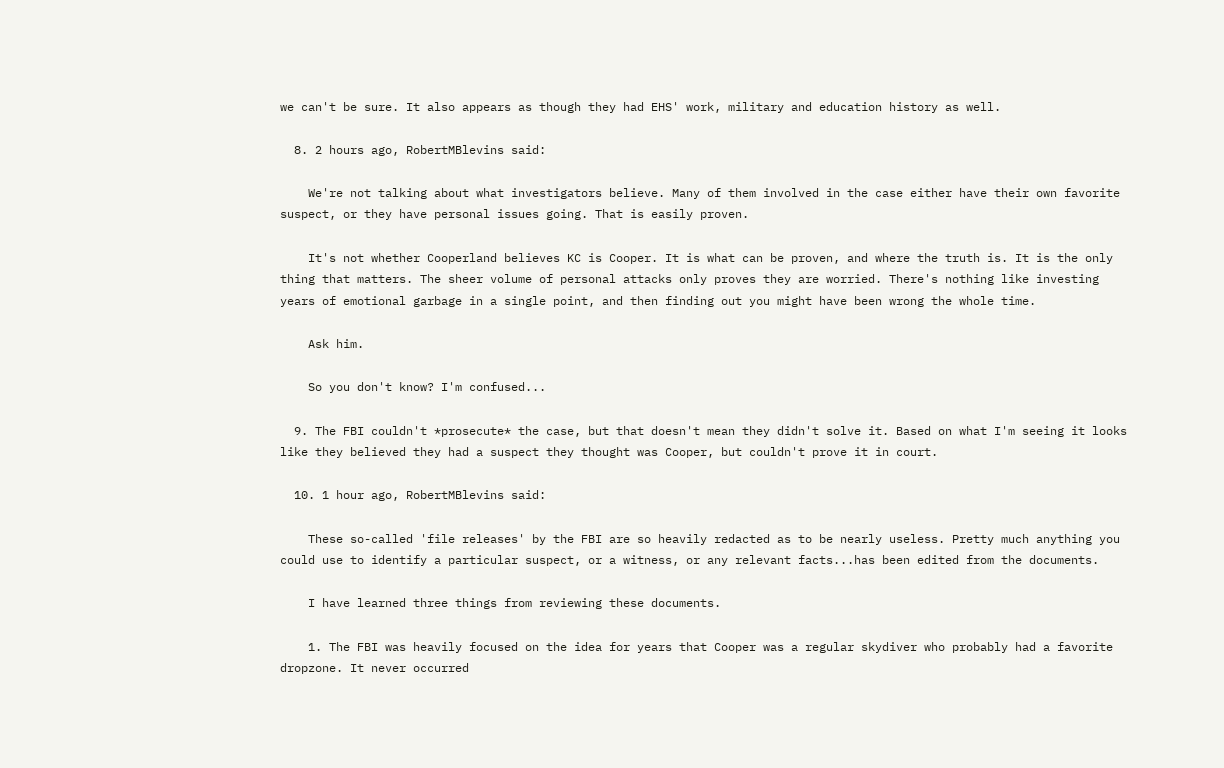we can't be sure. It also appears as though they had EHS' work, military and education history as well.

  8. 2 hours ago, RobertMBlevins said:

    We're not talking about what investigators believe. Many of them involved in the case either have their own favorite suspect, or they have personal issues going. That is easily proven.

    It's not whether Cooperland believes KC is Cooper. It is what can be proven, and where the truth is. It is the only thing that matters. The sheer volume of personal attacks only proves they are worried. There's nothing like investing years of emotional garbage in a single point, and then finding out you might have been wrong the whole time.

    Ask him.

    So you don't know? I'm confused...

  9. The FBI couldn't *prosecute* the case, but that doesn't mean they didn't solve it. Based on what I'm seeing it looks like they believed they had a suspect they thought was Cooper, but couldn't prove it in court.

  10. 1 hour ago, RobertMBlevins said:

    These so-called 'file releases' by the FBI are so heavily redacted as to be nearly useless. Pretty much anything you could use to identify a particular suspect, or a witness, or any relevant facts...has been edited from the documents.

    I have learned three things from reviewing these documents.

    1. The FBI was heavily focused on the idea for years that Cooper was a regular skydiver who probably had a favorite dropzone. It never occurred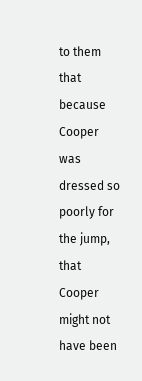to them that because Cooper was dressed so poorly for the jump, that Cooper might not have been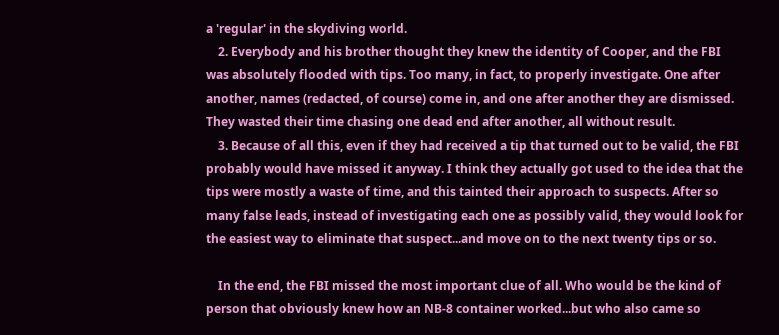a 'regular' in the skydiving world.
    2. Everybody and his brother thought they knew the identity of Cooper, and the FBI was absolutely flooded with tips. Too many, in fact, to properly investigate. One after another, names (redacted, of course) come in, and one after another they are dismissed. They wasted their time chasing one dead end after another, all without result.
    3. Because of all this, even if they had received a tip that turned out to be valid, the FBI probably would have missed it anyway. I think they actually got used to the idea that the tips were mostly a waste of time, and this tainted their approach to suspects. After so many false leads, instead of investigating each one as possibly valid, they would look for the easiest way to eliminate that suspect...and move on to the next twenty tips or so.

    In the end, the FBI missed the most important clue of all. Who would be the kind of person that obviously knew how an NB-8 container worked...but who also came so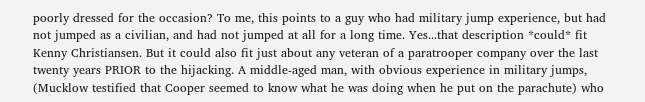poorly dressed for the occasion? To me, this points to a guy who had military jump experience, but had not jumped as a civilian, and had not jumped at all for a long time. Yes...that description *could* fit Kenny Christiansen. But it could also fit just about any veteran of a paratrooper company over the last twenty years PRIOR to the hijacking. A middle-aged man, with obvious experience in military jumps, (Mucklow testified that Cooper seemed to know what he was doing when he put on the parachute) who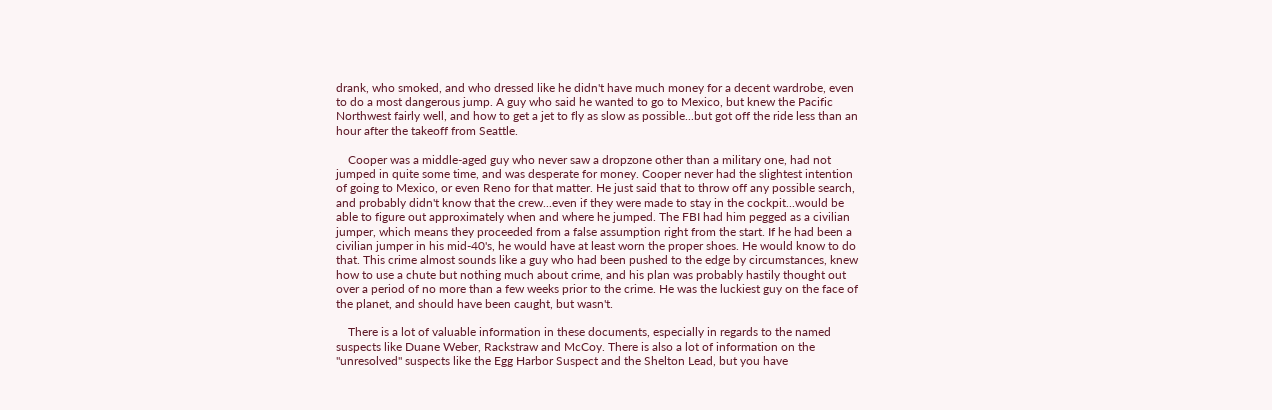drank, who smoked, and who dressed like he didn't have much money for a decent wardrobe, even to do a most dangerous jump. A guy who said he wanted to go to Mexico, but knew the Pacific Northwest fairly well, and how to get a jet to fly as slow as possible...but got off the ride less than an hour after the takeoff from Seattle.

    Cooper was a middle-aged guy who never saw a dropzone other than a military one, had not jumped in quite some time, and was desperate for money. Cooper never had the slightest intention of going to Mexico, or even Reno for that matter. He just said that to throw off any possible search, and probably didn't know that the crew...even if they were made to stay in the cockpit...would be able to figure out approximately when and where he jumped. The FBI had him pegged as a civilian jumper, which means they proceeded from a false assumption right from the start. If he had been a civilian jumper in his mid-40's, he would have at least worn the proper shoes. He would know to do that. This crime almost sounds like a guy who had been pushed to the edge by circumstances, knew how to use a chute but nothing much about crime, and his plan was probably hastily thought out over a period of no more than a few weeks prior to the crime. He was the luckiest guy on the face of the planet, and should have been caught, but wasn't.

    There is a lot of valuable information in these documents, especially in regards to the named suspects like Duane Weber, Rackstraw and McCoy. There is also a lot of information on the "unresolved" suspects like the Egg Harbor Suspect and the Shelton Lead, but you have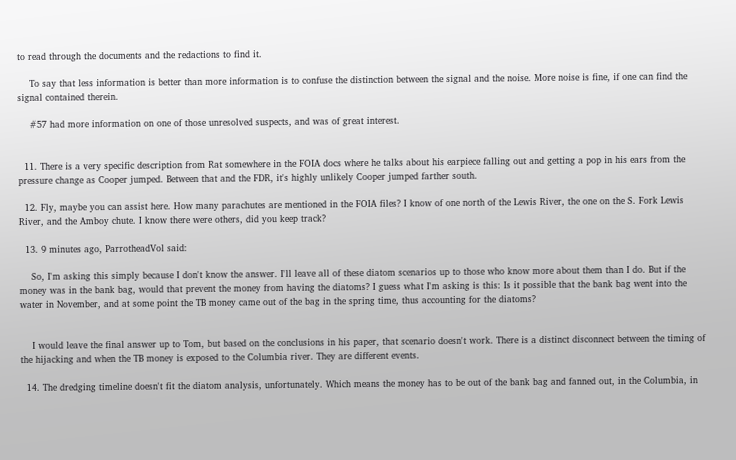to read through the documents and the redactions to find it.

    To say that less information is better than more information is to confuse the distinction between the signal and the noise. More noise is fine, if one can find the signal contained therein.

    #57 had more information on one of those unresolved suspects, and was of great interest.


  11. There is a very specific description from Rat somewhere in the FOIA docs where he talks about his earpiece falling out and getting a pop in his ears from the pressure change as Cooper jumped. Between that and the FDR, it's highly unlikely Cooper jumped farther south.

  12. Fly, maybe you can assist here. How many parachutes are mentioned in the FOIA files? I know of one north of the Lewis River, the one on the S. Fork Lewis River, and the Amboy chute. I know there were others, did you keep track?

  13. 9 minutes ago, ParrotheadVol said:

    So, I'm asking this simply because I don't know the answer. I'll leave all of these diatom scenarios up to those who know more about them than I do. But if the money was in the bank bag, would that prevent the money from having the diatoms? I guess what I'm asking is this: Is it possible that the bank bag went into the water in November, and at some point the TB money came out of the bag in the spring time, thus accounting for the diatoms?


    I would leave the final answer up to Tom, but based on the conclusions in his paper, that scenario doesn't work. There is a distinct disconnect between the timing of the hijacking and when the TB money is exposed to the Columbia river. They are different events.

  14. The dredging timeline doesn't fit the diatom analysis, unfortunately. Which means the money has to be out of the bank bag and fanned out, in the Columbia, in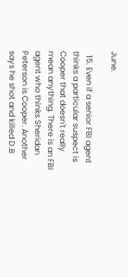June.

  15. Even if a senior FBI agent thinks a particular suspect is Cooper that doesn't really mean anything. There is an FBI agent who thinks Sheridan Peterson is Cooper. Another says he shot and killed D.B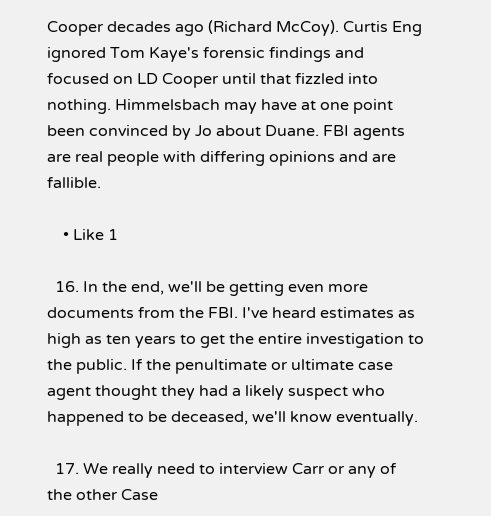Cooper decades ago (Richard McCoy). Curtis Eng ignored Tom Kaye's forensic findings and focused on LD Cooper until that fizzled into nothing. Himmelsbach may have at one point been convinced by Jo about Duane. FBI agents are real people with differing opinions and are fallible.

    • Like 1

  16. In the end, we'll be getting even more documents from the FBI. I've heard estimates as high as ten years to get the entire investigation to the public. If the penultimate or ultimate case agent thought they had a likely suspect who happened to be deceased, we'll know eventually.

  17. We really need to interview Carr or any of the other Case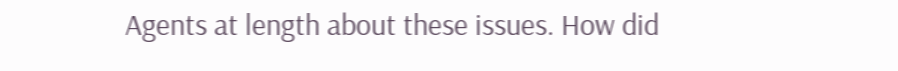Agents at length about these issues. How did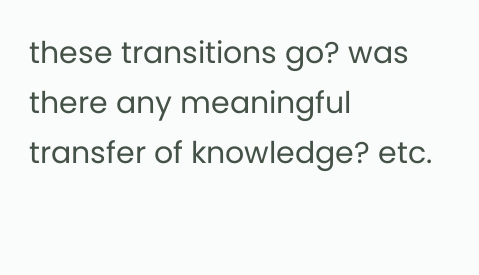these transitions go? was there any meaningful transfer of knowledge? etc.